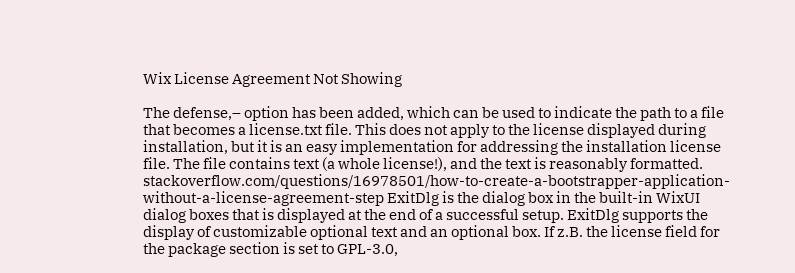Wix License Agreement Not Showing

The defense,– option has been added, which can be used to indicate the path to a file that becomes a license.txt file. This does not apply to the license displayed during installation, but it is an easy implementation for addressing the installation license file. The file contains text (a whole license!), and the text is reasonably formatted. stackoverflow.com/questions/16978501/how-to-create-a-bootstrapper-application-without-a-license-agreement-step ExitDlg is the dialog box in the built-in WixUI dialog boxes that is displayed at the end of a successful setup. ExitDlg supports the display of customizable optional text and an optional box. If z.B. the license field for the package section is set to GPL-3.0,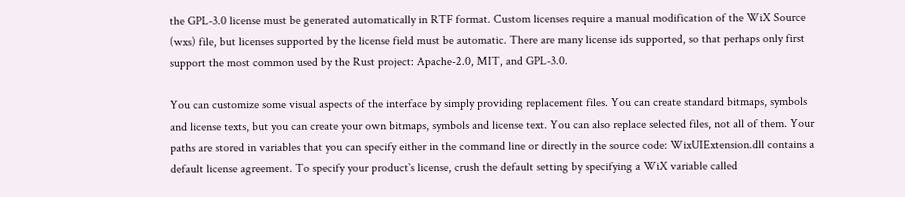the GPL-3.0 license must be generated automatically in RTF format. Custom licenses require a manual modification of the WiX Source (wxs) file, but licenses supported by the license field must be automatic. There are many license ids supported, so that perhaps only first support the most common used by the Rust project: Apache-2.0, MIT, and GPL-3.0.

You can customize some visual aspects of the interface by simply providing replacement files. You can create standard bitmaps, symbols and license texts, but you can create your own bitmaps, symbols and license text. You can also replace selected files, not all of them. Your paths are stored in variables that you can specify either in the command line or directly in the source code: WixUIExtension.dll contains a default license agreement. To specify your product`s license, crush the default setting by specifying a WiX variable called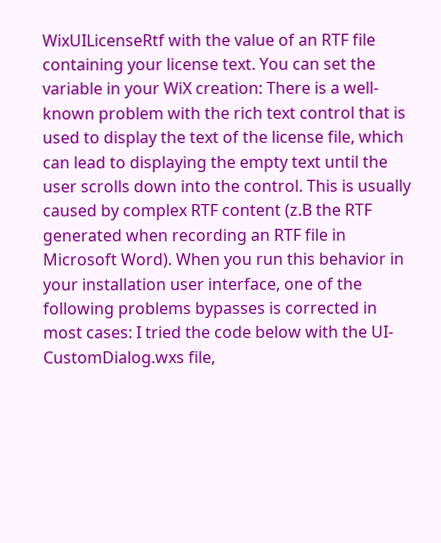WixUILicenseRtf with the value of an RTF file containing your license text. You can set the variable in your WiX creation: There is a well-known problem with the rich text control that is used to display the text of the license file, which can lead to displaying the empty text until the user scrolls down into the control. This is usually caused by complex RTF content (z.B the RTF generated when recording an RTF file in Microsoft Word). When you run this behavior in your installation user interface, one of the following problems bypasses is corrected in most cases: I tried the code below with the UI-CustomDialog.wxs file,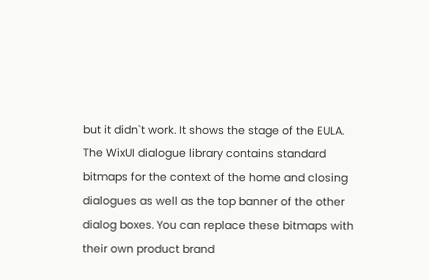but it didn`t work. It shows the stage of the EULA. The WixUI dialogue library contains standard bitmaps for the context of the home and closing dialogues as well as the top banner of the other dialog boxes. You can replace these bitmaps with their own product brand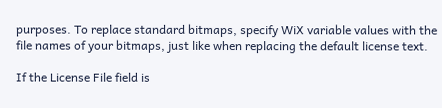purposes. To replace standard bitmaps, specify WiX variable values with the file names of your bitmaps, just like when replacing the default license text.

If the License File field is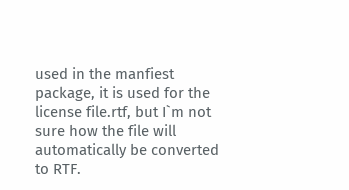used in the manfiest package, it is used for the license file.rtf, but I`m not sure how the file will automatically be converted to RTF.